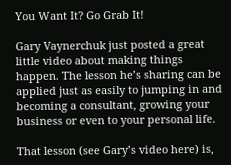You Want It? Go Grab It!

Gary Vaynerchuk just posted a great little video about making things happen. The lesson he’s sharing can be applied just as easily to jumping in and becoming a consultant, growing your business or even to your personal life.

That lesson (see Gary’s video here) is,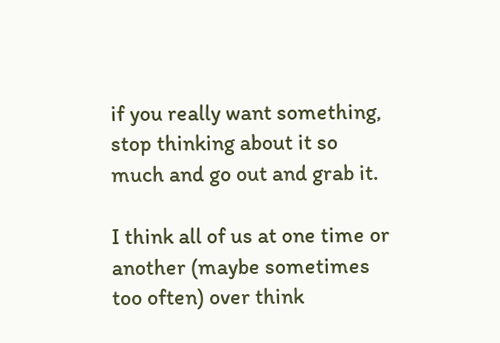if you really want something, stop thinking about it so much and go out and grab it.

I think all of us at one time or another (maybe sometimes too often) over think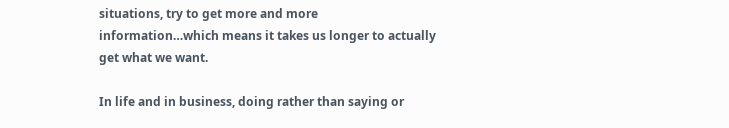situations, try to get more and more information…which means it takes us longer to actually get what we want.

In life and in business, doing rather than saying or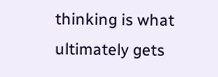thinking is what ultimately gets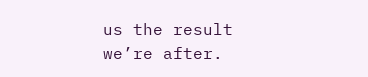us the result we’re after.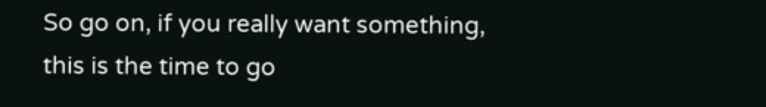So go on, if you really want something, this is the time to go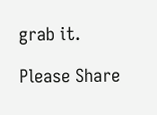grab it.

Please Share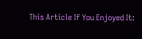This Article If You Enjoyed It: